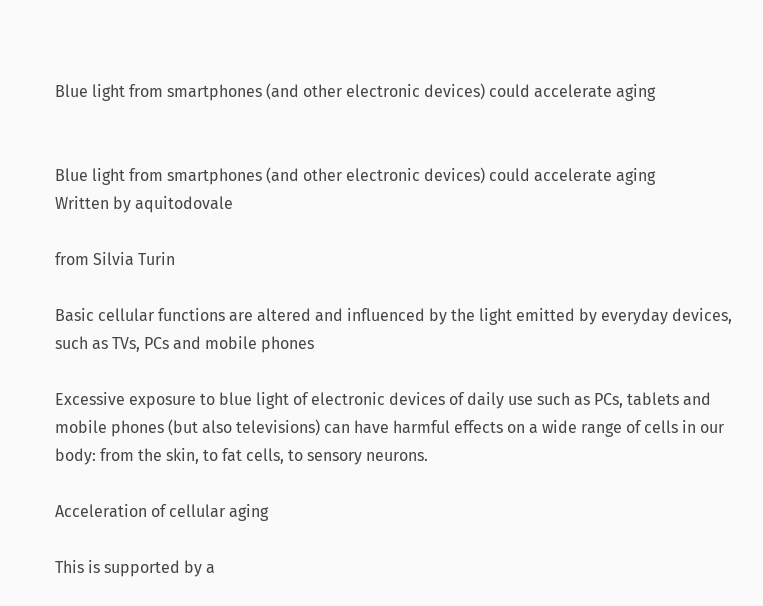Blue light from smartphones (and other electronic devices) could accelerate aging


Blue light from smartphones (and other electronic devices) could accelerate aging
Written by aquitodovale

from Silvia Turin

Basic cellular functions are altered and influenced by the light emitted by everyday devices, such as TVs, PCs and mobile phones

Excessive exposure to blue light of electronic devices of daily use such as PCs, tablets and mobile phones (but also televisions) can have harmful effects on a wide range of cells in our body: from the skin, to fat cells, to sensory neurons.

Acceleration of cellular aging

This is supported by a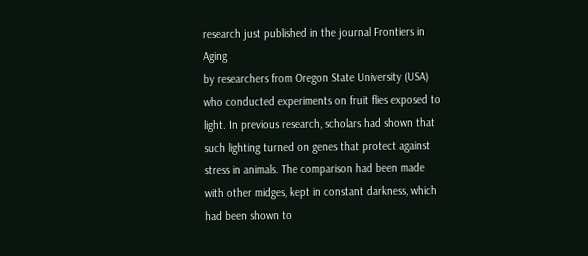research just published in the journal Frontiers in Aging
by researchers from Oregon State University (USA) who conducted experiments on fruit flies exposed to light. In previous research, scholars had shown that such lighting turned on genes that protect against stress in animals. The comparison had been made with other midges, kept in constant darkness, which had been shown to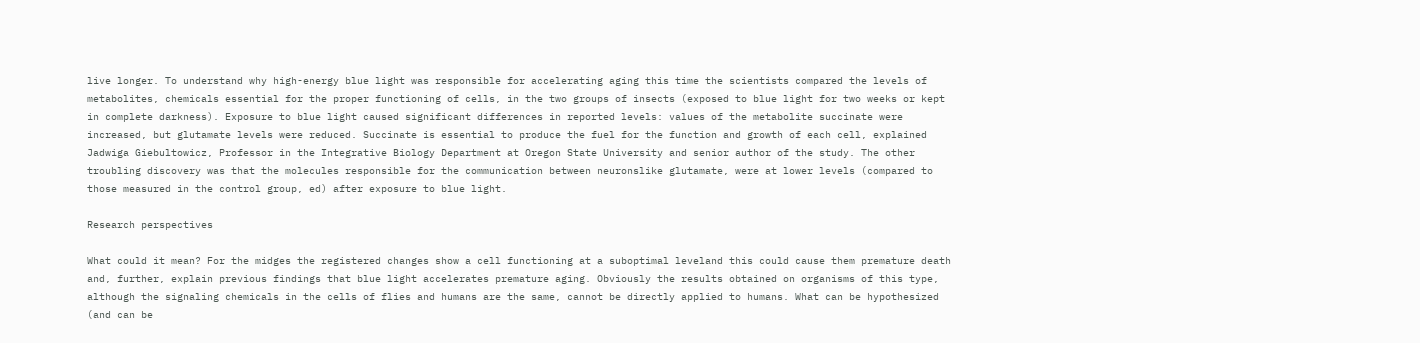live longer. To understand why high-energy blue light was responsible for accelerating aging this time the scientists compared the levels of metabolites, chemicals essential for the proper functioning of cells, in the two groups of insects (exposed to blue light for two weeks or kept in complete darkness). Exposure to blue light caused significant differences in reported levels: values of the metabolite succinate were increased, but glutamate levels were reduced. Succinate is essential to produce the fuel for the function and growth of each cell, explained Jadwiga Giebultowicz, Professor in the Integrative Biology Department at Oregon State University and senior author of the study. The other troubling discovery was that the molecules responsible for the communication between neuronslike glutamate, were at lower levels (compared to those measured in the control group, ed) after exposure to blue light.

Research perspectives

What could it mean? For the midges the registered changes show a cell functioning at a suboptimal leveland this could cause them premature death and, further, explain previous findings that blue light accelerates premature aging. Obviously the results obtained on organisms of this type, although the signaling chemicals in the cells of flies and humans are the same, cannot be directly applied to humans. What can be hypothesized (and can be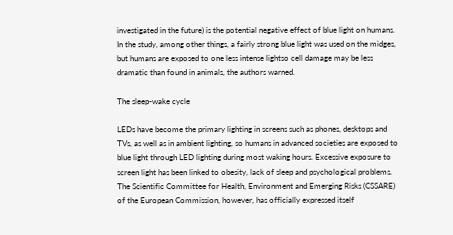investigated in the future) is the potential negative effect of blue light on humans. In the study, among other things, a fairly strong blue light was used on the midges, but humans are exposed to one less intense lightso cell damage may be less dramatic than found in animals, the authors warned.

The sleep-wake cycle

LEDs have become the primary lighting in screens such as phones, desktops and TVs, as well as in ambient lighting, so humans in advanced societies are exposed to blue light through LED lighting during most waking hours. Excessive exposure to screen light has been linked to obesity, lack of sleep and psychological problems.
The Scientific Committee for Health, Environment and Emerging Risks (CSSARE) of the European Commission, however, has officially expressed itself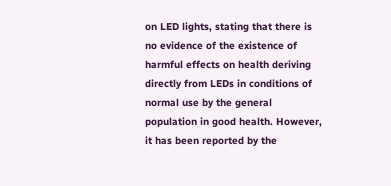on LED lights, stating that there is no evidence of the existence of harmful effects on health deriving directly from LEDs in conditions of normal use by the general population in good health. However, it has been reported by the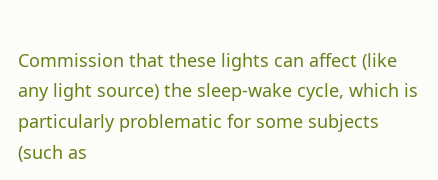Commission that these lights can affect (like any light source) the sleep-wake cycle, which is particularly problematic for some subjects (such as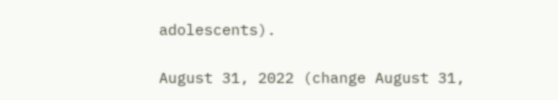adolescents).

August 31, 2022 (change August 31,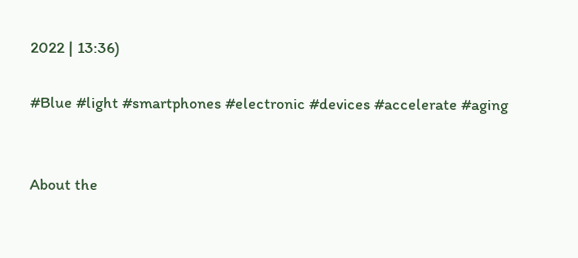2022 | 13:36)

#Blue #light #smartphones #electronic #devices #accelerate #aging


About the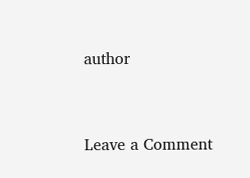author


Leave a Comment